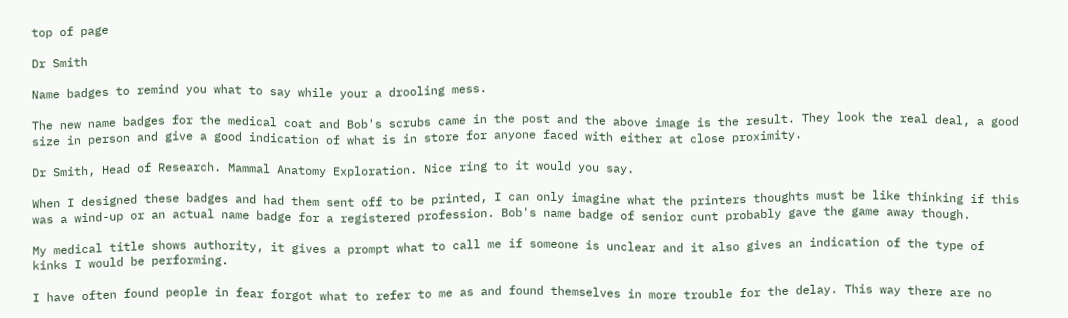top of page

Dr Smith

Name badges to remind you what to say while your a drooling mess.

The new name badges for the medical coat and Bob's scrubs came in the post and the above image is the result. They look the real deal, a good size in person and give a good indication of what is in store for anyone faced with either at close proximity.

Dr Smith, Head of Research. Mammal Anatomy Exploration. Nice ring to it would you say.

When I designed these badges and had them sent off to be printed, I can only imagine what the printers thoughts must be like thinking if this was a wind-up or an actual name badge for a registered profession. Bob's name badge of senior cunt probably gave the game away though.

My medical title shows authority, it gives a prompt what to call me if someone is unclear and it also gives an indication of the type of kinks I would be performing.

I have often found people in fear forgot what to refer to me as and found themselves in more trouble for the delay. This way there are no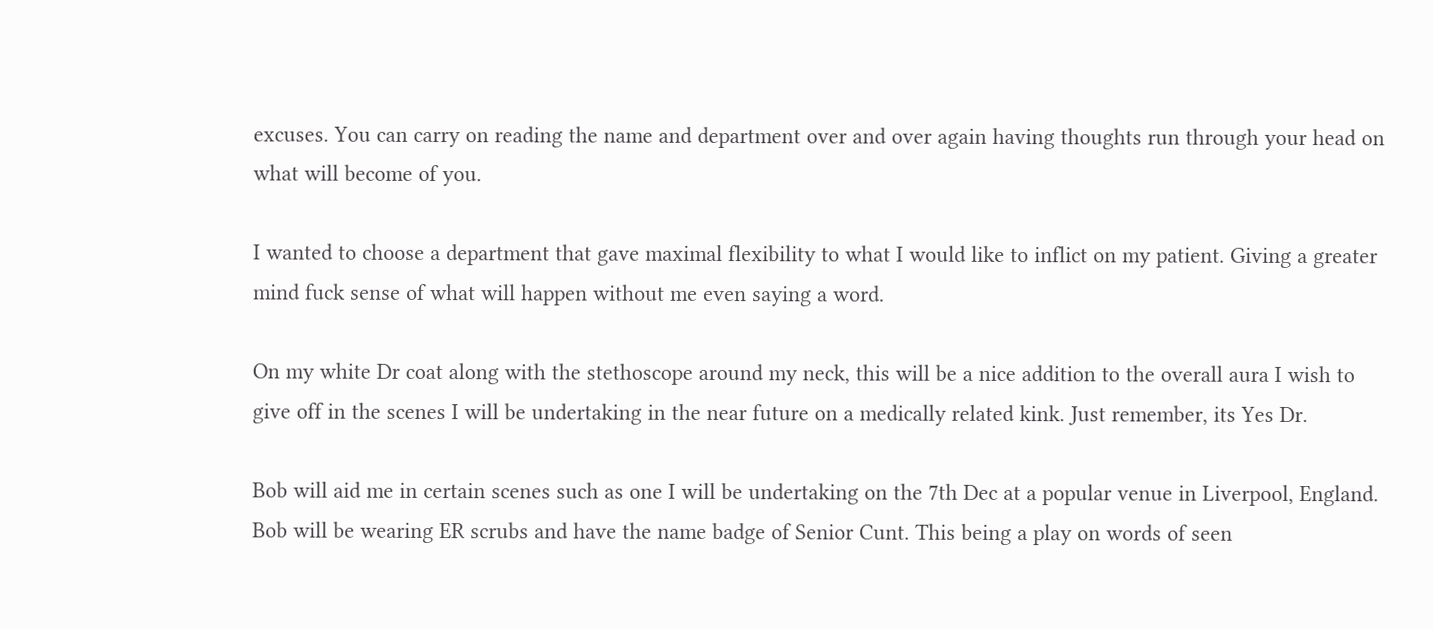excuses. You can carry on reading the name and department over and over again having thoughts run through your head on what will become of you.

I wanted to choose a department that gave maximal flexibility to what I would like to inflict on my patient. Giving a greater mind fuck sense of what will happen without me even saying a word.

On my white Dr coat along with the stethoscope around my neck, this will be a nice addition to the overall aura I wish to give off in the scenes I will be undertaking in the near future on a medically related kink. Just remember, its Yes Dr.

Bob will aid me in certain scenes such as one I will be undertaking on the 7th Dec at a popular venue in Liverpool, England. Bob will be wearing ER scrubs and have the name badge of Senior Cunt. This being a play on words of seen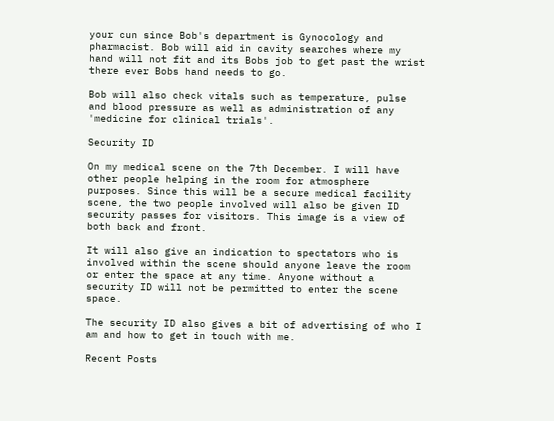your cun since Bob's department is Gynocology and pharmacist. Bob will aid in cavity searches where my hand will not fit and its Bobs job to get past the wrist there ever Bobs hand needs to go.

Bob will also check vitals such as temperature, pulse and blood pressure as well as administration of any 'medicine for clinical trials'.

Security ID

On my medical scene on the 7th December. I will have other people helping in the room for atmosphere purposes. Since this will be a secure medical facility scene, the two people involved will also be given ID security passes for visitors. This image is a view of both back and front.

It will also give an indication to spectators who is involved within the scene should anyone leave the room or enter the space at any time. Anyone without a security ID will not be permitted to enter the scene space.

The security ID also gives a bit of advertising of who I am and how to get in touch with me.

Recent Posts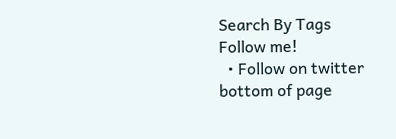Search By Tags
Follow me!
  • Follow on twitter
bottom of page